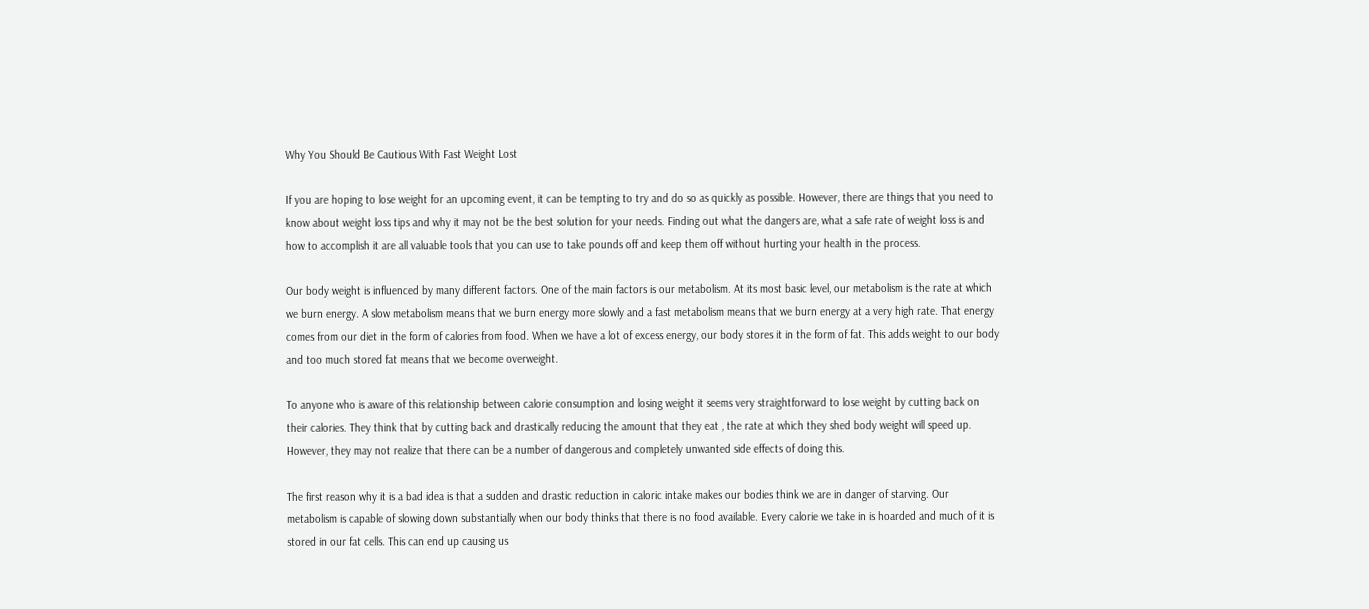Why You Should Be Cautious With Fast Weight Lost

If you are hoping to lose weight for an upcoming event, it can be tempting to try and do so as quickly as possible. However, there are things that you need to know about weight loss tips and why it may not be the best solution for your needs. Finding out what the dangers are, what a safe rate of weight loss is and how to accomplish it are all valuable tools that you can use to take pounds off and keep them off without hurting your health in the process.

Our body weight is influenced by many different factors. One of the main factors is our metabolism. At its most basic level, our metabolism is the rate at which we burn energy. A slow metabolism means that we burn energy more slowly and a fast metabolism means that we burn energy at a very high rate. That energy comes from our diet in the form of calories from food. When we have a lot of excess energy, our body stores it in the form of fat. This adds weight to our body and too much stored fat means that we become overweight.

To anyone who is aware of this relationship between calorie consumption and losing weight it seems very straightforward to lose weight by cutting back on their calories. They think that by cutting back and drastically reducing the amount that they eat , the rate at which they shed body weight will speed up. However, they may not realize that there can be a number of dangerous and completely unwanted side effects of doing this.

The first reason why it is a bad idea is that a sudden and drastic reduction in caloric intake makes our bodies think we are in danger of starving. Our metabolism is capable of slowing down substantially when our body thinks that there is no food available. Every calorie we take in is hoarded and much of it is stored in our fat cells. This can end up causing us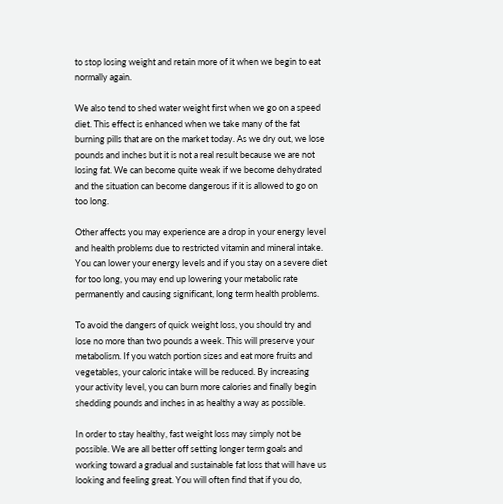to stop losing weight and retain more of it when we begin to eat normally again.

We also tend to shed water weight first when we go on a speed diet. This effect is enhanced when we take many of the fat burning pills that are on the market today. As we dry out, we lose pounds and inches but it is not a real result because we are not losing fat. We can become quite weak if we become dehydrated and the situation can become dangerous if it is allowed to go on too long.

Other affects you may experience are a drop in your energy level and health problems due to restricted vitamin and mineral intake. You can lower your energy levels and if you stay on a severe diet for too long, you may end up lowering your metabolic rate permanently and causing significant, long term health problems.

To avoid the dangers of quick weight loss, you should try and lose no more than two pounds a week. This will preserve your metabolism. If you watch portion sizes and eat more fruits and vegetables, your caloric intake will be reduced. By increasing your activity level, you can burn more calories and finally begin shedding pounds and inches in as healthy a way as possible.

In order to stay healthy, fast weight loss may simply not be possible. We are all better off setting longer term goals and working toward a gradual and sustainable fat loss that will have us looking and feeling great. You will often find that if you do,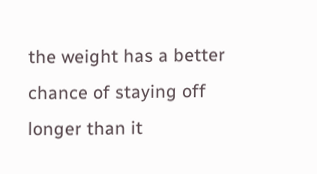the weight has a better chance of staying off longer than it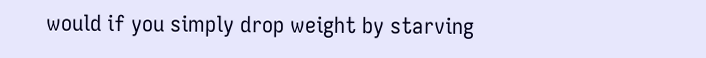would if you simply drop weight by starving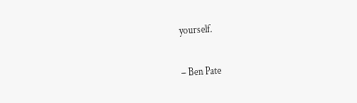yourself.

– Ben Pate